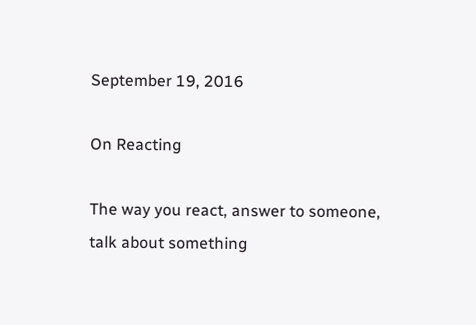September 19, 2016

On Reacting

The way you react, answer to someone, talk about something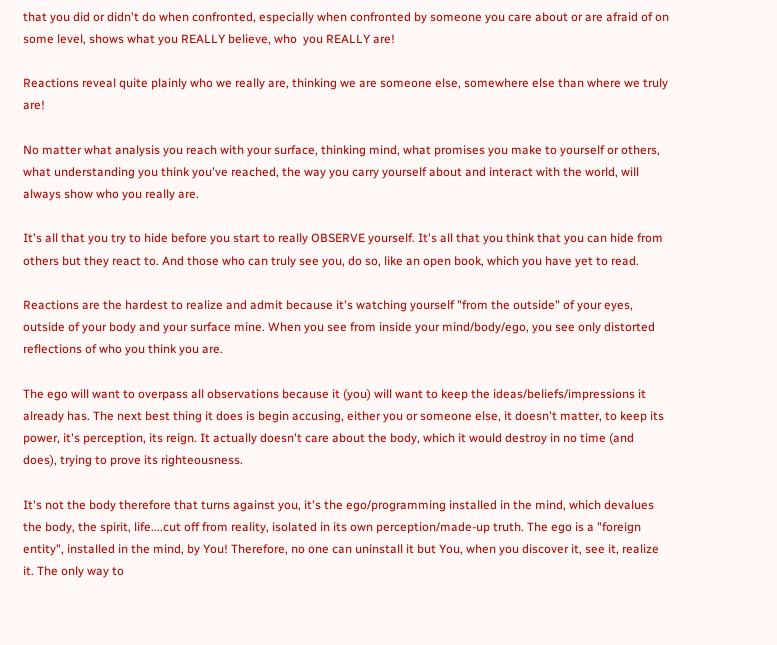that you did or didn't do when confronted, especially when confronted by someone you care about or are afraid of on some level, shows what you REALLY believe, who  you REALLY are!

Reactions reveal quite plainly who we really are, thinking we are someone else, somewhere else than where we truly are!

No matter what analysis you reach with your surface, thinking mind, what promises you make to yourself or others, what understanding you think you've reached, the way you carry yourself about and interact with the world, will always show who you really are.

It's all that you try to hide before you start to really OBSERVE yourself. It's all that you think that you can hide from others but they react to. And those who can truly see you, do so, like an open book, which you have yet to read.

Reactions are the hardest to realize and admit because it's watching yourself "from the outside" of your eyes, outside of your body and your surface mine. When you see from inside your mind/body/ego, you see only distorted reflections of who you think you are.

The ego will want to overpass all observations because it (you) will want to keep the ideas/beliefs/impressions it already has. The next best thing it does is begin accusing, either you or someone else, it doesn't matter, to keep its power, it's perception, its reign. It actually doesn't care about the body, which it would destroy in no time (and  does), trying to prove its righteousness.

It's not the body therefore that turns against you, it's the ego/programming installed in the mind, which devalues the body, the spirit, life....cut off from reality, isolated in its own perception/made-up truth. The ego is a "foreign entity", installed in the mind, by You! Therefore, no one can uninstall it but You, when you discover it, see it, realize it. The only way to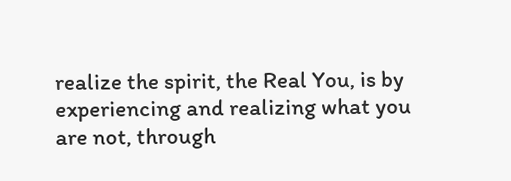realize the spirit, the Real You, is by experiencing and realizing what you are not, through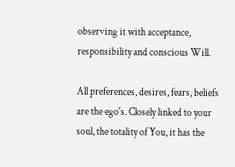observing it with acceptance, responsibility and conscious Will.

All preferences, desires, fears, beliefs are the ego's. Closely linked to your soul, the totality of You, it has the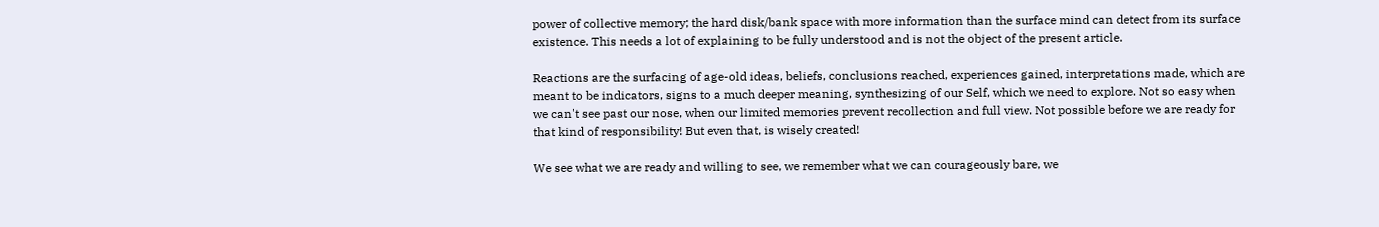power of collective memory; the hard disk/bank space with more information than the surface mind can detect from its surface existence. This needs a lot of explaining to be fully understood and is not the object of the present article.

Reactions are the surfacing of age-old ideas, beliefs, conclusions reached, experiences gained, interpretations made, which are meant to be indicators, signs to a much deeper meaning, synthesizing of our Self, which we need to explore. Not so easy when we can't see past our nose, when our limited memories prevent recollection and full view. Not possible before we are ready for that kind of responsibility! But even that, is wisely created!

We see what we are ready and willing to see, we remember what we can courageously bare, we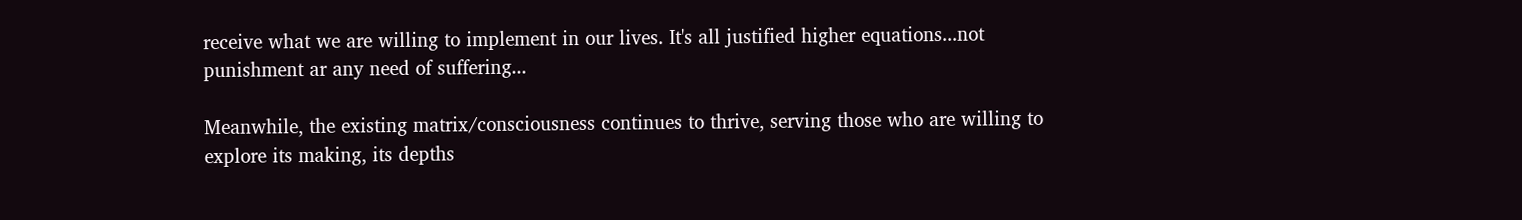receive what we are willing to implement in our lives. It's all justified higher equations...not punishment ar any need of suffering...

Meanwhile, the existing matrix/consciousness continues to thrive, serving those who are willing to explore its making, its depths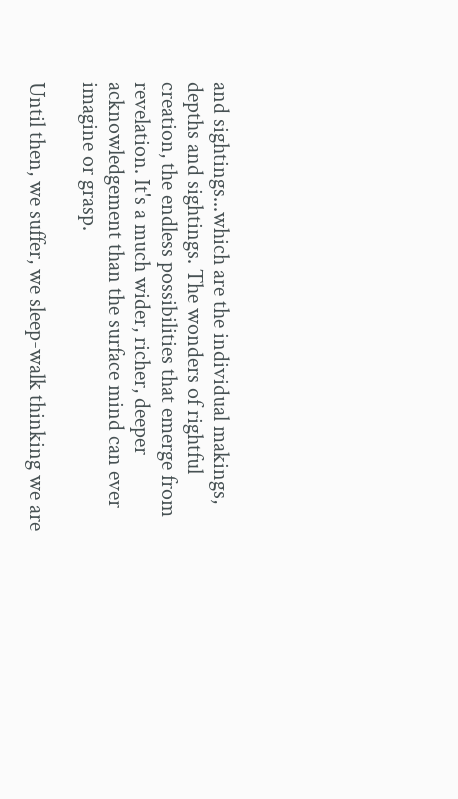and sightings...which are the individual makings, depths and sightings. The wonders of rightful creation, the endless possibilities that emerge from revelation. It's a much wider, richer, deeper acknowledgement than the surface mind can ever imagine or grasp.

Until then, we suffer, we sleep-walk thinking we are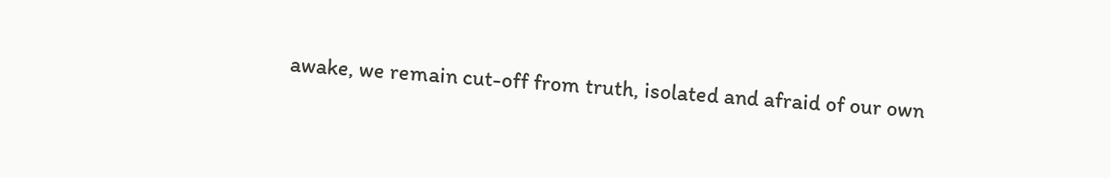awake, we remain cut-off from truth, isolated and afraid of our own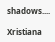shadows....

Xristiana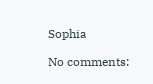Sophia

No comments: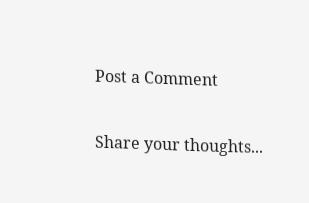Post a Comment

Share your thoughts...